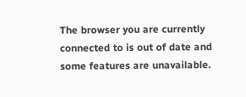The browser you are currently connected to is out of date and some features are unavailable.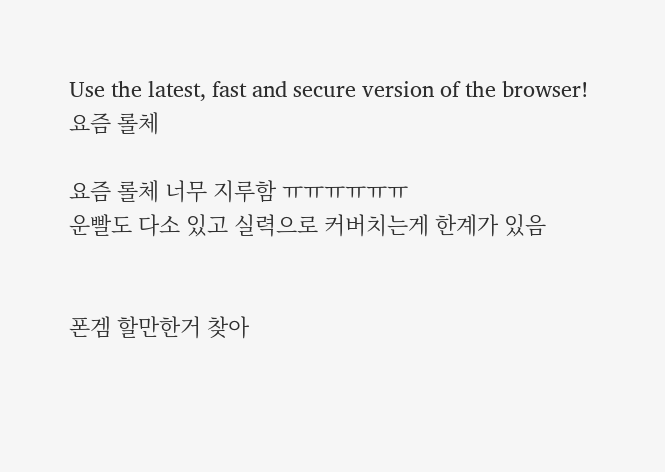Use the latest, fast and secure version of the browser!
요즘 롤체

요즘 롤체 너무 지루함 ㅠㅠㅠㅠㅠㅠ
운빨도 다소 있고 실력으로 커버치는게 한계가 있음


폰겜 할만한거 찾아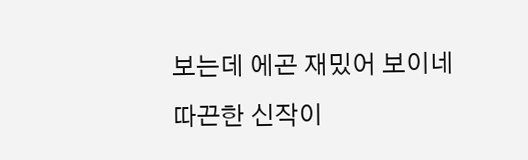보는데 에곤 재밌어 보이네
따끈한 신작이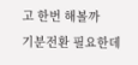고 한번 해볼까
기분전환 필요한데